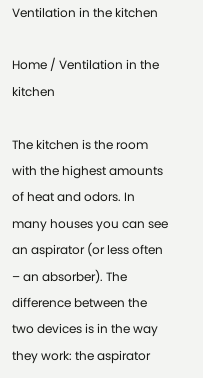Ventilation in the kitchen

Home / Ventilation in the kitchen

The kitchen is the room with the highest amounts of heat and odors. In many houses you can see an aspirator (or less often – an absorber). The difference between the two devices is in the way they work: the aspirator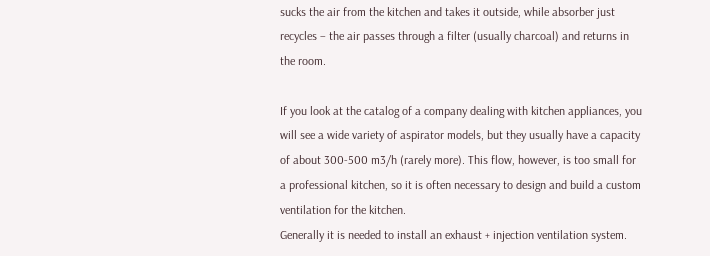sucks the air from the kitchen and takes it outside, while absorber just recycles – the air passes through a filter (usually charcoal) and returns in the room.

If you look at the catalog of a company dealing with kitchen appliances, you will see a wide variety of aspirator models, but they usually have a capacity of about 300-500 m3/h (rarely more). This flow, however, is too small for a professional kitchen, so it is often necessary to design and build a custom ventilation for the kitchen.
Generally it is needed to install an exhaust + injection ventilation system.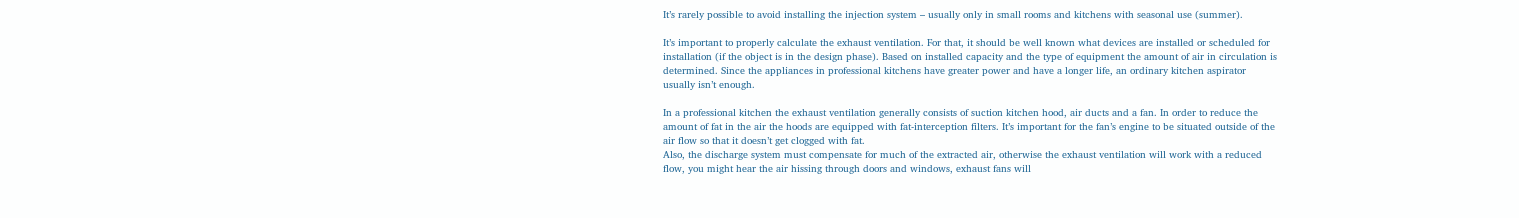It’s rarely possible to avoid installing the injection system – usually only in small rooms and kitchens with seasonal use (summer).

It’s important to properly calculate the exhaust ventilation. For that, it should be well known what devices are installed or scheduled for installation (if the object is in the design phase). Based on installed capacity and the type of equipment the amount of air in circulation is determined. Since the appliances in professional kitchens have greater power and have a longer life, an ordinary kitchen aspirator usually isn’t enough.

In a professional kitchen the exhaust ventilation generally consists of suction kitchen hood, air ducts and a fan. In order to reduce the amount of fat in the air the hoods are equipped with fat-interception filters. It’s important for the fan’s engine to be situated outside of the air flow so that it doesn’t get clogged with fat.
Also, the discharge system must compensate for much of the extracted air, otherwise the exhaust ventilation will work with a reduced flow, you might hear the air hissing through doors and windows, exhaust fans will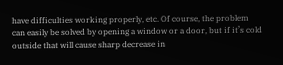have difficulties working properly, etc. Of course, the problem can easily be solved by opening a window or a door, but if it’s cold outside that will cause sharp decrease in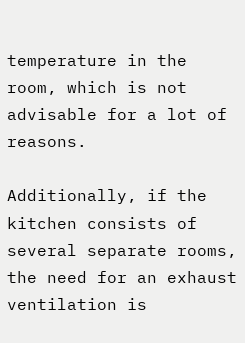temperature in the room, which is not advisable for a lot of reasons.

Additionally, if the kitchen consists of several separate rooms, the need for an exhaust ventilation is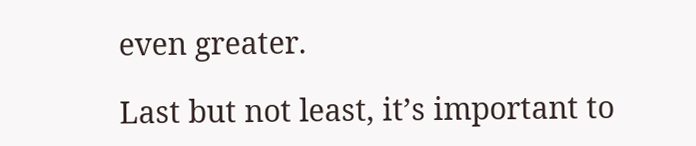even greater.

Last but not least, it’s important to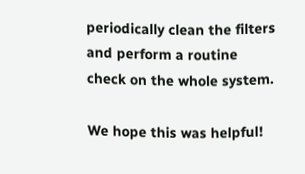periodically clean the filters and perform a routine check on the whole system.

We hope this was helpful!